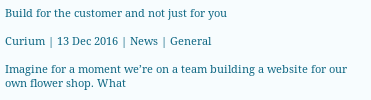Build for the customer and not just for you

Curium | 13 Dec 2016 | News | General

Imagine for a moment we’re on a team building a website for our own flower shop. What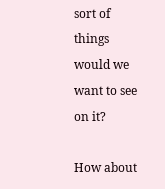sort of things would we want to see on it?

How about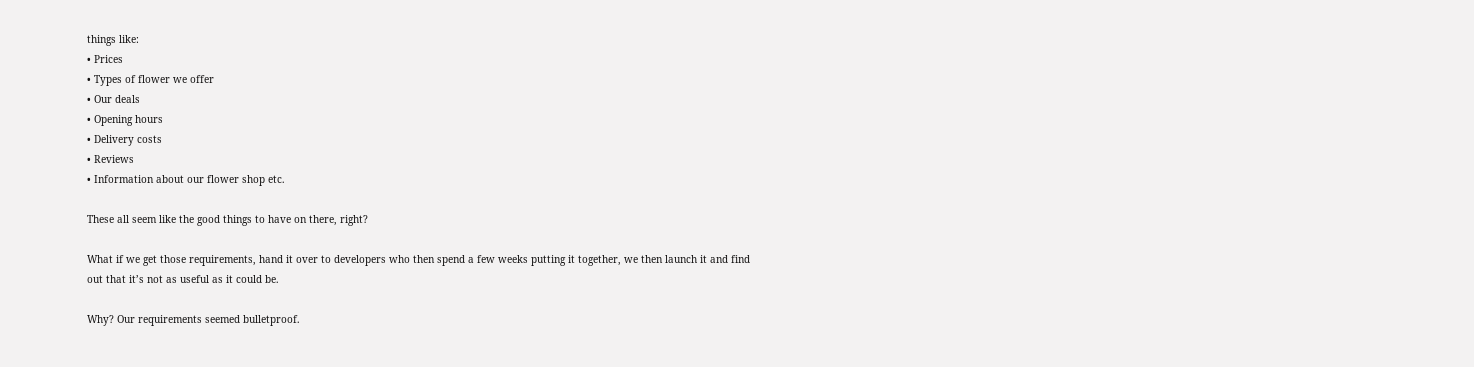things like:
• Prices
• Types of flower we offer
• Our deals
• Opening hours
• Delivery costs
• Reviews
• Information about our flower shop etc.

These all seem like the good things to have on there, right?

What if we get those requirements, hand it over to developers who then spend a few weeks putting it together, we then launch it and find out that it’s not as useful as it could be.

Why? Our requirements seemed bulletproof.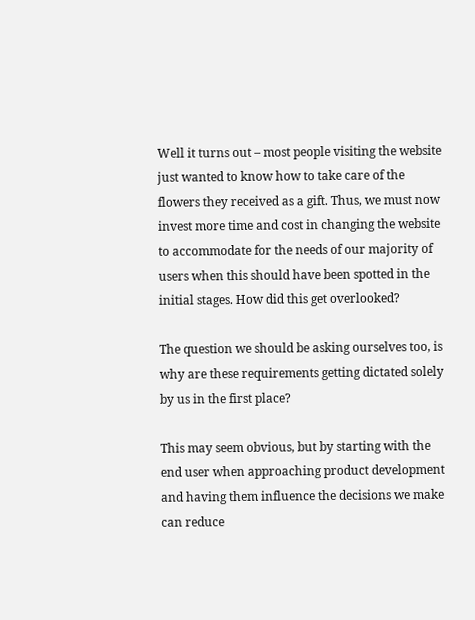Well it turns out – most people visiting the website just wanted to know how to take care of the flowers they received as a gift. Thus, we must now invest more time and cost in changing the website to accommodate for the needs of our majority of users when this should have been spotted in the initial stages. How did this get overlooked?

The question we should be asking ourselves too, is why are these requirements getting dictated solely by us in the first place?

This may seem obvious, but by starting with the end user when approaching product development and having them influence the decisions we make can reduce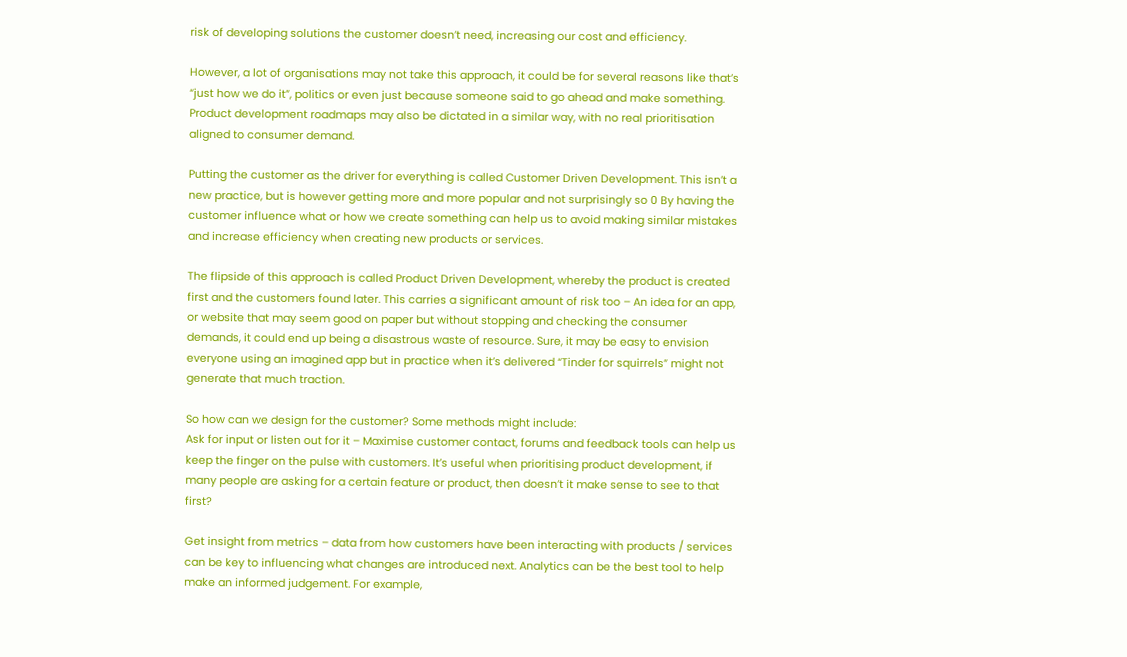risk of developing solutions the customer doesn’t need, increasing our cost and efficiency.

However, a lot of organisations may not take this approach, it could be for several reasons like that’s “just how we do it”, politics or even just because someone said to go ahead and make something. Product development roadmaps may also be dictated in a similar way, with no real prioritisation aligned to consumer demand.

Putting the customer as the driver for everything is called Customer Driven Development. This isn’t a new practice, but is however getting more and more popular and not surprisingly so 0 By having the customer influence what or how we create something can help us to avoid making similar mistakes and increase efficiency when creating new products or services.

The flipside of this approach is called Product Driven Development, whereby the product is created first and the customers found later. This carries a significant amount of risk too – An idea for an app, or website that may seem good on paper but without stopping and checking the consumer demands, it could end up being a disastrous waste of resource. Sure, it may be easy to envision everyone using an imagined app but in practice when it’s delivered “Tinder for squirrels” might not generate that much traction.

So how can we design for the customer? Some methods might include:
Ask for input or listen out for it – Maximise customer contact, forums and feedback tools can help us keep the finger on the pulse with customers. It’s useful when prioritising product development, if many people are asking for a certain feature or product, then doesn’t it make sense to see to that first?

Get insight from metrics – data from how customers have been interacting with products / services can be key to influencing what changes are introduced next. Analytics can be the best tool to help make an informed judgement. For example,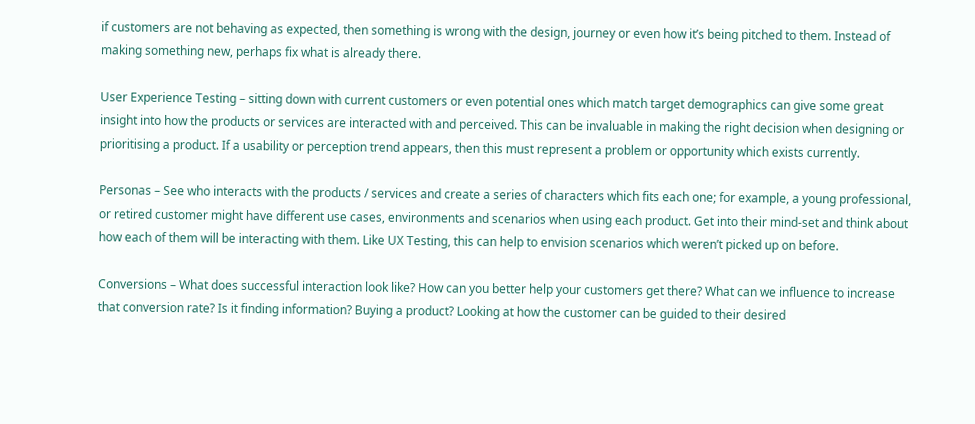if customers are not behaving as expected, then something is wrong with the design, journey or even how it’s being pitched to them. Instead of making something new, perhaps fix what is already there.

User Experience Testing – sitting down with current customers or even potential ones which match target demographics can give some great insight into how the products or services are interacted with and perceived. This can be invaluable in making the right decision when designing or prioritising a product. If a usability or perception trend appears, then this must represent a problem or opportunity which exists currently.

Personas – See who interacts with the products / services and create a series of characters which fits each one; for example, a young professional, or retired customer might have different use cases, environments and scenarios when using each product. Get into their mind-set and think about how each of them will be interacting with them. Like UX Testing, this can help to envision scenarios which weren’t picked up on before.

Conversions – What does successful interaction look like? How can you better help your customers get there? What can we influence to increase that conversion rate? Is it finding information? Buying a product? Looking at how the customer can be guided to their desired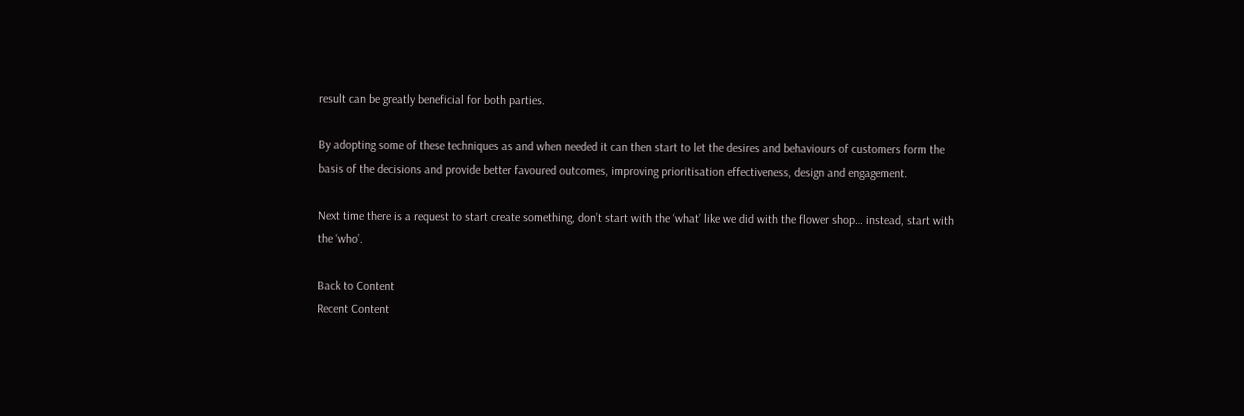result can be greatly beneficial for both parties.

By adopting some of these techniques as and when needed it can then start to let the desires and behaviours of customers form the basis of the decisions and provide better favoured outcomes, improving prioritisation effectiveness, design and engagement.

Next time there is a request to start create something, don’t start with the ‘what’ like we did with the flower shop… instead, start with the ‘who’.

Back to Content
Recent Content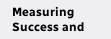Measuring Success and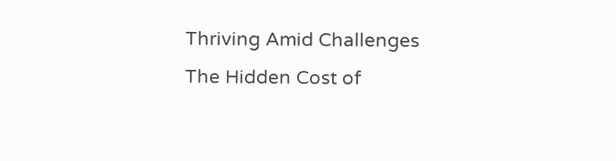Thriving Amid Challenges
The Hidden Cost of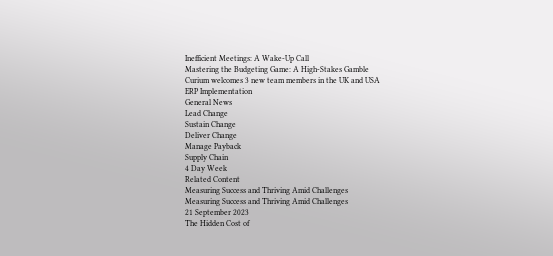Inefficient Meetings: A Wake-Up Call
Mastering the Budgeting Game: A High-Stakes Gamble
Curium welcomes 3 new team members in the UK and USA
ERP Implementation
General News
Lead Change
Sustain Change
Deliver Change
Manage Payback
Supply Chain
4 Day Week
Related Content
Measuring Success and Thriving Amid Challenges
Measuring Success and Thriving Amid Challenges
21 September 2023
The Hidden Cost of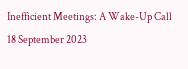Inefficient Meetings: A Wake-Up Call
18 September 2023